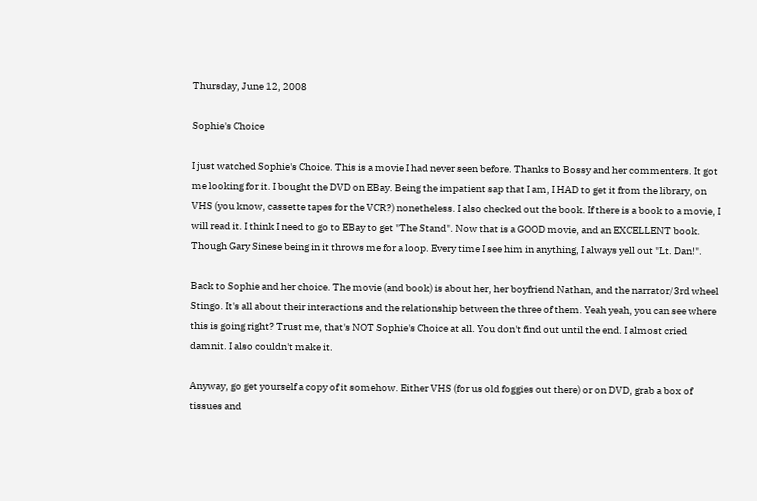Thursday, June 12, 2008

Sophie's Choice

I just watched Sophie's Choice. This is a movie I had never seen before. Thanks to Bossy and her commenters. It got me looking for it. I bought the DVD on EBay. Being the impatient sap that I am, I HAD to get it from the library, on VHS (you know, cassette tapes for the VCR?) nonetheless. I also checked out the book. If there is a book to a movie, I will read it. I think I need to go to EBay to get "The Stand". Now that is a GOOD movie, and an EXCELLENT book. Though Gary Sinese being in it throws me for a loop. Every time I see him in anything, I always yell out "Lt. Dan!".

Back to Sophie and her choice. The movie (and book) is about her, her boyfriend Nathan, and the narrator/3rd wheel Stingo. It's all about their interactions and the relationship between the three of them. Yeah yeah, you can see where this is going right? Trust me, that's NOT Sophie's Choice at all. You don't find out until the end. I almost cried damnit. I also couldn't make it.

Anyway, go get yourself a copy of it somehow. Either VHS (for us old foggies out there) or on DVD, grab a box of tissues and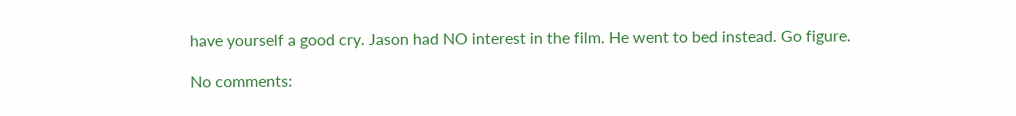have yourself a good cry. Jason had NO interest in the film. He went to bed instead. Go figure.

No comments: